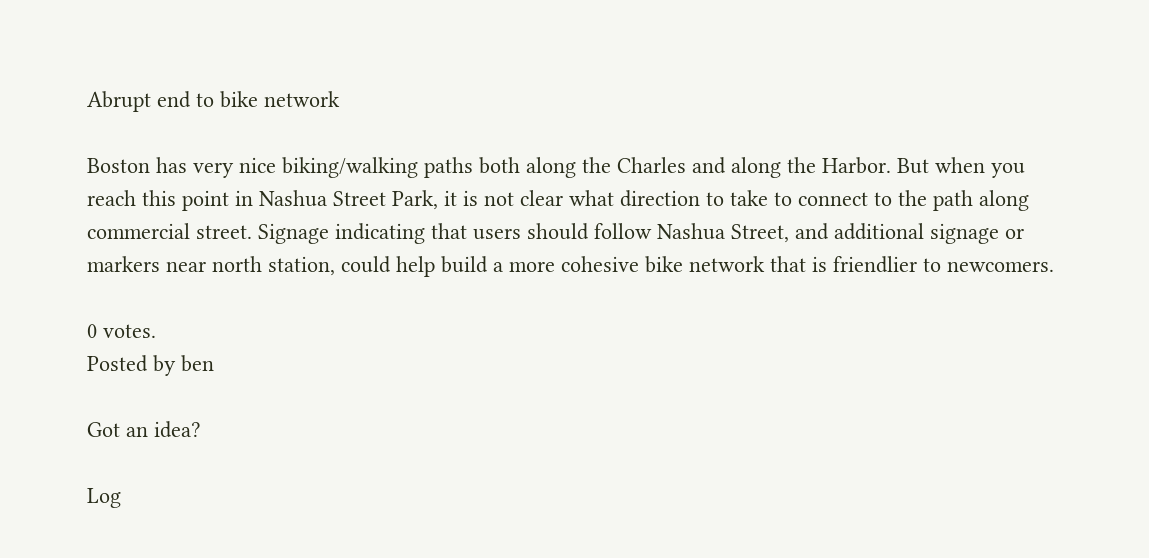Abrupt end to bike network

Boston has very nice biking/walking paths both along the Charles and along the Harbor. But when you reach this point in Nashua Street Park, it is not clear what direction to take to connect to the path along commercial street. Signage indicating that users should follow Nashua Street, and additional signage or markers near north station, could help build a more cohesive bike network that is friendlier to newcomers.

0 votes.
Posted by ben

Got an idea?

Log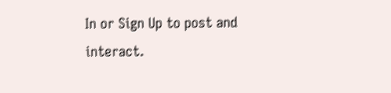In or Sign Up to post and interact.